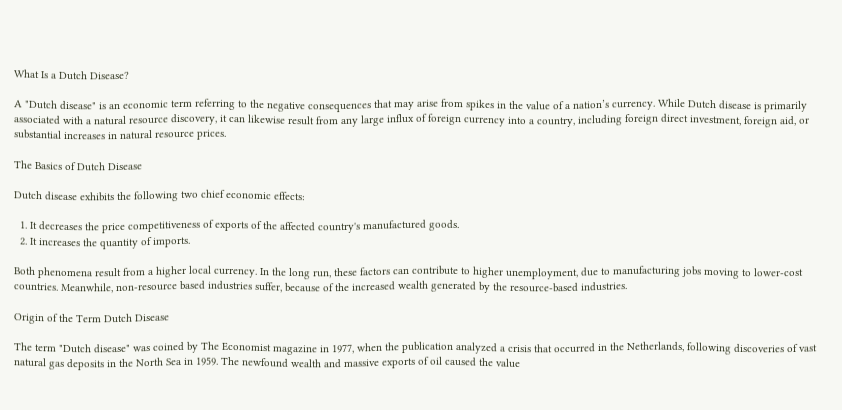What Is a Dutch Disease?

A "Dutch disease" is an economic term referring to the negative consequences that may arise from spikes in the value of a nation’s currency. While Dutch disease is primarily associated with a natural resource discovery, it can likewise result from any large influx of foreign currency into a country, including foreign direct investment, foreign aid, or substantial increases in natural resource prices.

The Basics of Dutch Disease

Dutch disease exhibits the following two chief economic effects:

  1. It decreases the price competitiveness of exports of the affected country's manufactured goods.
  2. It increases the quantity of imports.

Both phenomena result from a higher local currency. In the long run, these factors can contribute to higher unemployment, due to manufacturing jobs moving to lower-cost countries. Meanwhile, non-resource based industries suffer, because of the increased wealth generated by the resource-based industries.

Origin of the Term Dutch Disease

The term "Dutch disease" was coined by The Economist magazine in 1977, when the publication analyzed a crisis that occurred in the Netherlands, following discoveries of vast natural gas deposits in the North Sea in 1959. The newfound wealth and massive exports of oil caused the value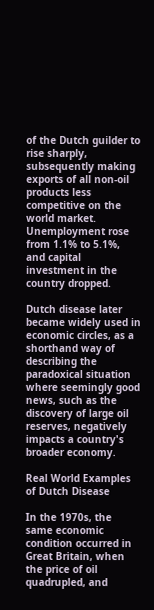of the Dutch guilder to rise sharply, subsequently making exports of all non-oil products less competitive on the world market. Unemployment rose from 1.1% to 5.1%, and capital investment in the country dropped.

Dutch disease later became widely used in economic circles, as a shorthand way of describing the paradoxical situation where seemingly good news, such as the discovery of large oil reserves, negatively impacts a country's broader economy.

Real World Examples of Dutch Disease

In the 1970s, the same economic condition occurred in Great Britain, when the price of oil quadrupled, and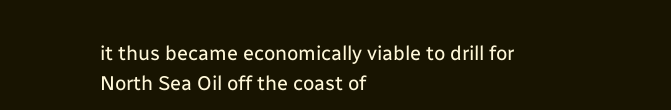it thus became economically viable to drill for North Sea Oil off the coast of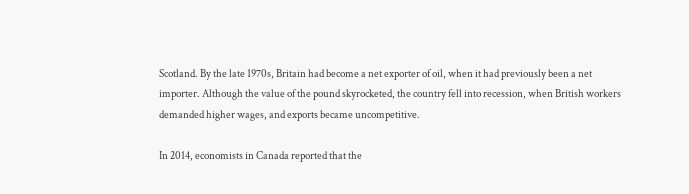Scotland. By the late 1970s, Britain had become a net exporter of oil, when it had previously been a net importer. Although the value of the pound skyrocketed, the country fell into recession, when British workers demanded higher wages, and exports became uncompetitive.

In 2014, economists in Canada reported that the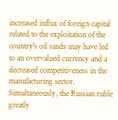increased influx of foreign capital related to the exploitation of the country's oil sands may have led to an overvalued currency and a decreased competitiveness in the manufacturing sector. Simultaneously, the Russian ruble greatly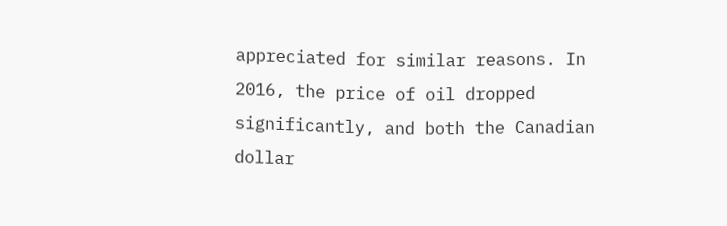appreciated for similar reasons. In 2016, the price of oil dropped significantly, and both the Canadian dollar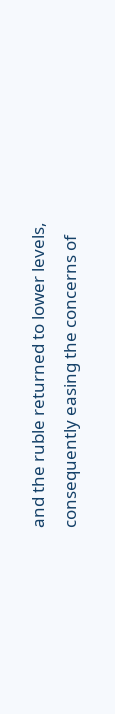and the ruble returned to lower levels, consequently easing the concerns of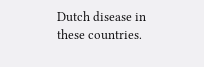Dutch disease in these countries.